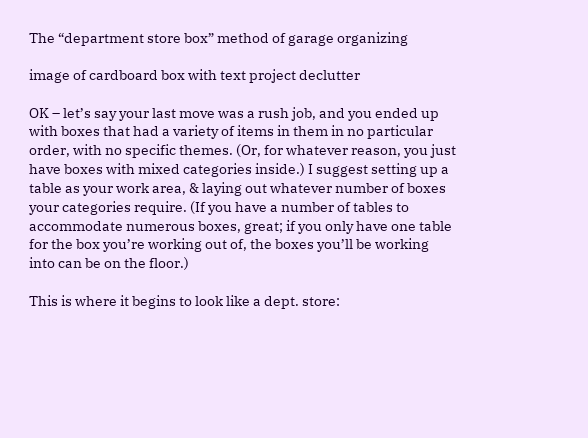The “department store box” method of garage organizing

image of cardboard box with text project declutter

OK – let’s say your last move was a rush job, and you ended up with boxes that had a variety of items in them in no particular order, with no specific themes. (Or, for whatever reason, you just have boxes with mixed categories inside.) I suggest setting up a table as your work area, & laying out whatever number of boxes your categories require. (If you have a number of tables to accommodate numerous boxes, great; if you only have one table for the box you’re working out of, the boxes you’ll be working into can be on the floor.)

This is where it begins to look like a dept. store: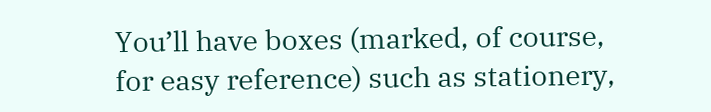You’ll have boxes (marked, of course, for easy reference) such as stationery,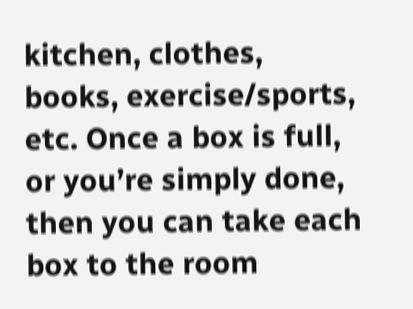kitchen, clothes, books, exercise/sports, etc. Once a box is full, or you’re simply done, then you can take each box to the room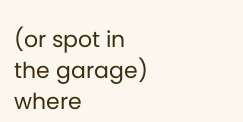(or spot in the garage) where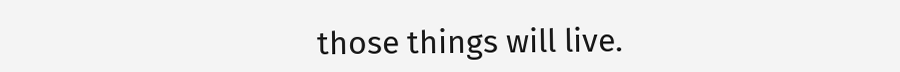those things will live.